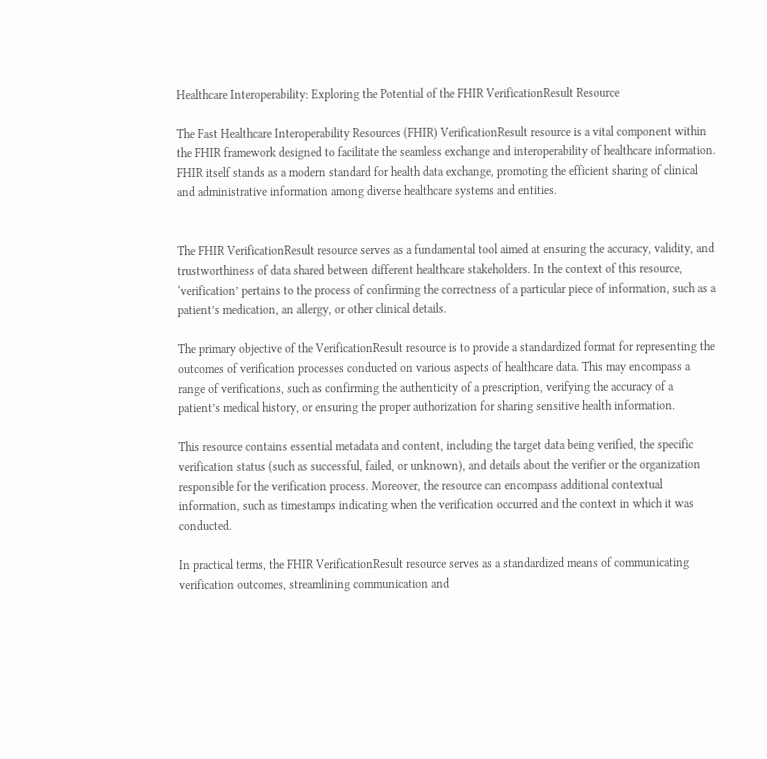Healthcare Interoperability: Exploring the Potential of the FHIR VerificationResult Resource

The Fast Healthcare Interoperability Resources (FHIR) VerificationResult resource is a vital component within the FHIR framework designed to facilitate the seamless exchange and interoperability of healthcare information. FHIR itself stands as a modern standard for health data exchange, promoting the efficient sharing of clinical and administrative information among diverse healthcare systems and entities.


The FHIR VerificationResult resource serves as a fundamental tool aimed at ensuring the accuracy, validity, and trustworthiness of data shared between different healthcare stakeholders. In the context of this resource, ‘verification’ pertains to the process of confirming the correctness of a particular piece of information, such as a patient’s medication, an allergy, or other clinical details.

The primary objective of the VerificationResult resource is to provide a standardized format for representing the outcomes of verification processes conducted on various aspects of healthcare data. This may encompass a range of verifications, such as confirming the authenticity of a prescription, verifying the accuracy of a patient’s medical history, or ensuring the proper authorization for sharing sensitive health information.

This resource contains essential metadata and content, including the target data being verified, the specific verification status (such as successful, failed, or unknown), and details about the verifier or the organization responsible for the verification process. Moreover, the resource can encompass additional contextual information, such as timestamps indicating when the verification occurred and the context in which it was conducted.

In practical terms, the FHIR VerificationResult resource serves as a standardized means of communicating verification outcomes, streamlining communication and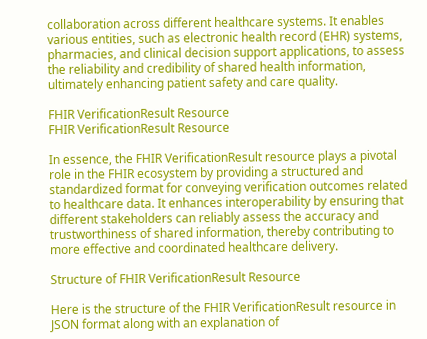collaboration across different healthcare systems. It enables various entities, such as electronic health record (EHR) systems, pharmacies, and clinical decision support applications, to assess the reliability and credibility of shared health information, ultimately enhancing patient safety and care quality.

FHIR VerificationResult Resource
FHIR VerificationResult Resource

In essence, the FHIR VerificationResult resource plays a pivotal role in the FHIR ecosystem by providing a structured and standardized format for conveying verification outcomes related to healthcare data. It enhances interoperability by ensuring that different stakeholders can reliably assess the accuracy and trustworthiness of shared information, thereby contributing to more effective and coordinated healthcare delivery.

Structure of FHIR VerificationResult Resource

Here is the structure of the FHIR VerificationResult resource in JSON format along with an explanation of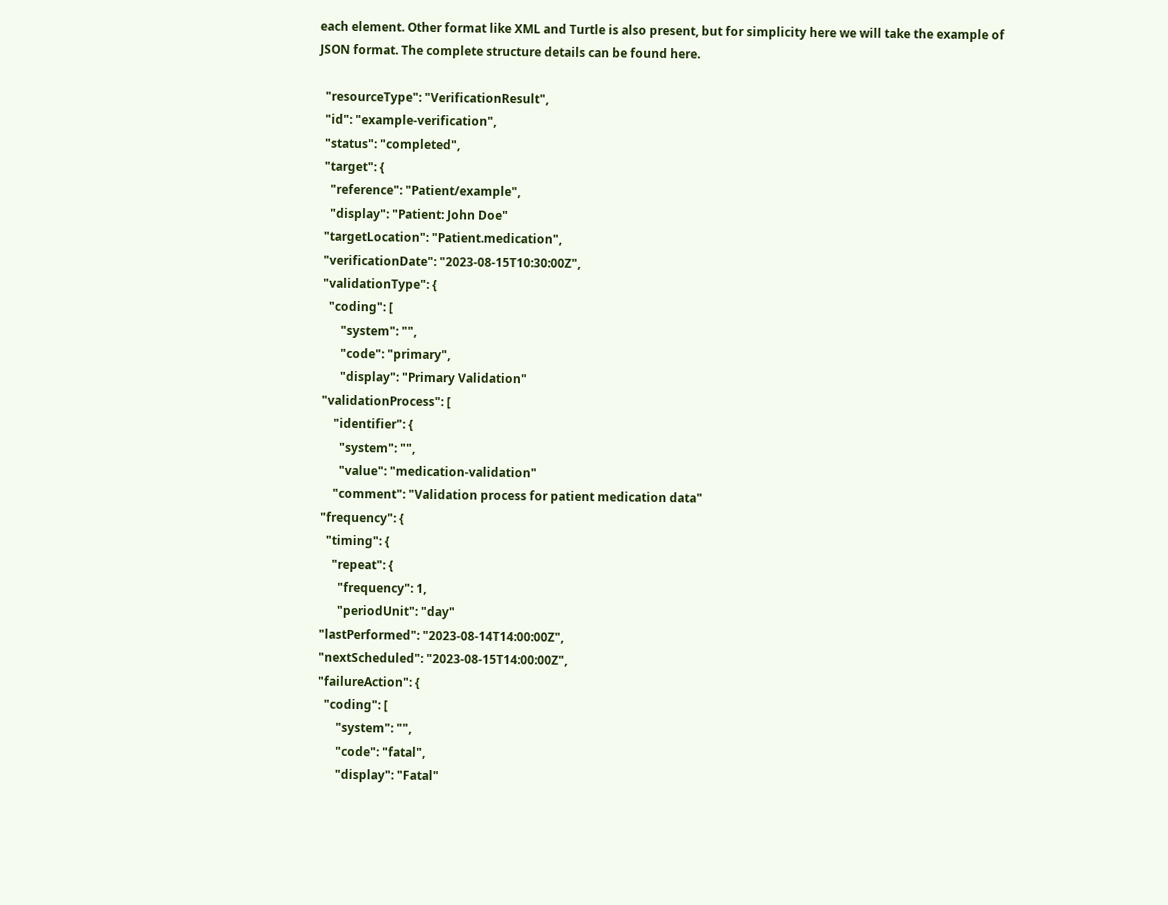each element. Other format like XML and Turtle is also present, but for simplicity here we will take the example of JSON format. The complete structure details can be found here.

  "resourceType": "VerificationResult",
  "id": "example-verification",
  "status": "completed",
  "target": {
    "reference": "Patient/example",
    "display": "Patient: John Doe"
  "targetLocation": "Patient.medication",
  "verificationDate": "2023-08-15T10:30:00Z",
  "validationType": {
    "coding": [
        "system": "",
        "code": "primary",
        "display": "Primary Validation"
  "validationProcess": [
      "identifier": {
        "system": "",
        "value": "medication-validation"
      "comment": "Validation process for patient medication data"
  "frequency": {
    "timing": {
      "repeat": {
        "frequency": 1,
        "periodUnit": "day"
  "lastPerformed": "2023-08-14T14:00:00Z",
  "nextScheduled": "2023-08-15T14:00:00Z",
  "failureAction": {
    "coding": [
        "system": "",
        "code": "fatal",
        "display": "Fatal"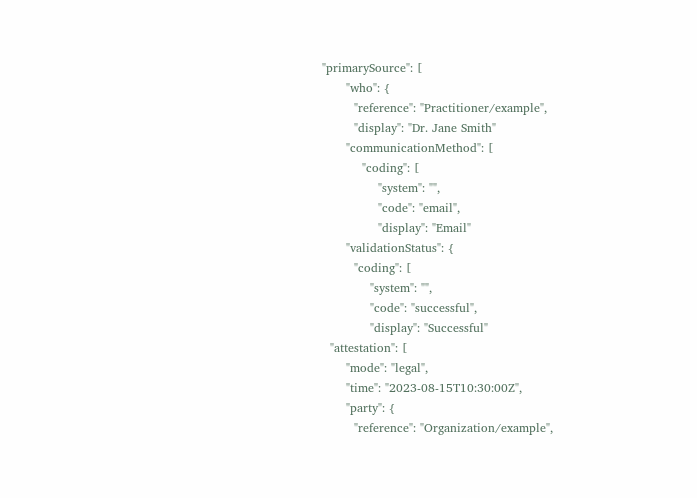"primarySource": [
      "who": {
        "reference": "Practitioner/example",
        "display": "Dr. Jane Smith"
      "communicationMethod": [
          "coding": [
              "system": "",
              "code": "email",
              "display": "Email"
      "validationStatus": {
        "coding": [
            "system": "",
            "code": "successful",
            "display": "Successful"
  "attestation": [
      "mode": "legal",
      "time": "2023-08-15T10:30:00Z",
      "party": {
        "reference": "Organization/example",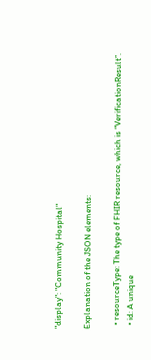"display": "Community Hospital"

Explanation of the JSON elements:

  • resourceType: The type of FHIR resource, which is “VerificationResult”.
  • id: A unique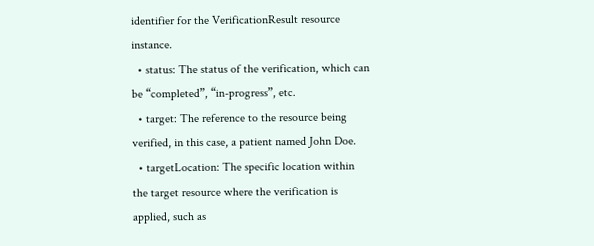identifier for the VerificationResult resource instance.
  • status: The status of the verification, which can be “completed”, “in-progress”, etc.
  • target: The reference to the resource being verified, in this case, a patient named John Doe.
  • targetLocation: The specific location within the target resource where the verification is applied, such as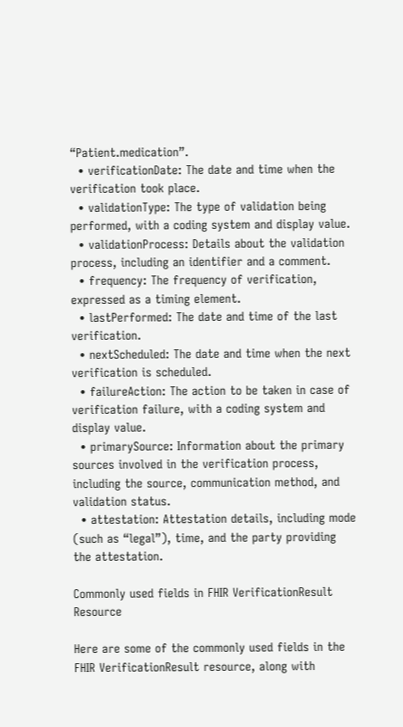“Patient.medication”.
  • verificationDate: The date and time when the verification took place.
  • validationType: The type of validation being performed, with a coding system and display value.
  • validationProcess: Details about the validation process, including an identifier and a comment.
  • frequency: The frequency of verification, expressed as a timing element.
  • lastPerformed: The date and time of the last verification.
  • nextScheduled: The date and time when the next verification is scheduled.
  • failureAction: The action to be taken in case of verification failure, with a coding system and display value.
  • primarySource: Information about the primary sources involved in the verification process, including the source, communication method, and validation status.
  • attestation: Attestation details, including mode (such as “legal”), time, and the party providing the attestation.

Commonly used fields in FHIR VerificationResult Resource

Here are some of the commonly used fields in the FHIR VerificationResult resource, along with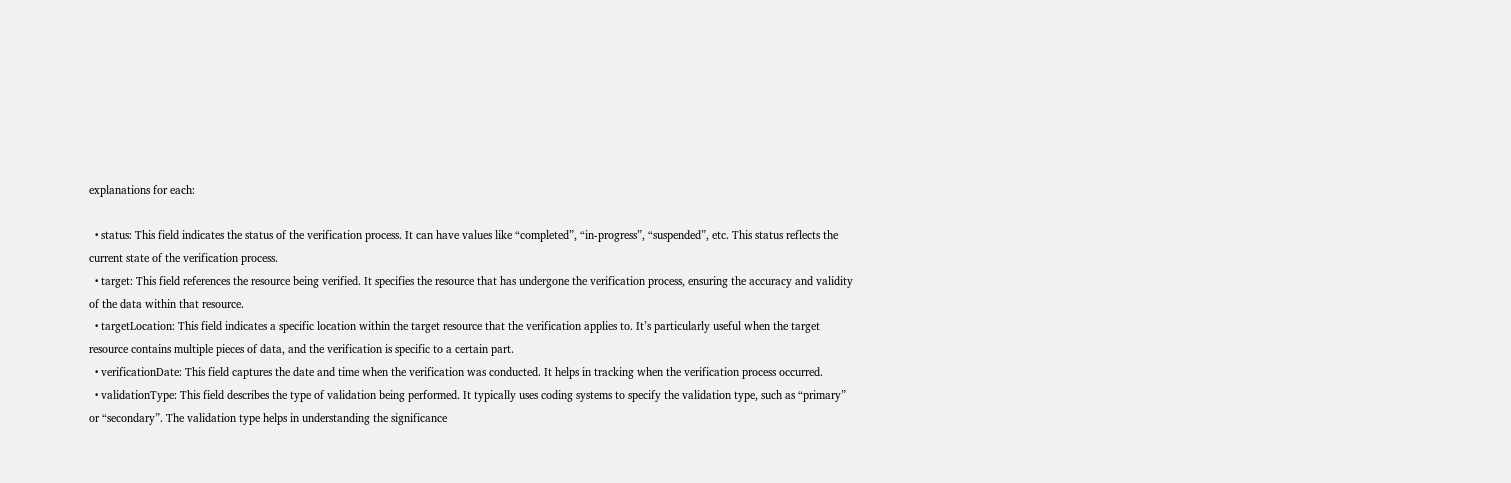explanations for each:

  • status: This field indicates the status of the verification process. It can have values like “completed”, “in-progress”, “suspended”, etc. This status reflects the current state of the verification process.
  • target: This field references the resource being verified. It specifies the resource that has undergone the verification process, ensuring the accuracy and validity of the data within that resource.
  • targetLocation: This field indicates a specific location within the target resource that the verification applies to. It’s particularly useful when the target resource contains multiple pieces of data, and the verification is specific to a certain part.
  • verificationDate: This field captures the date and time when the verification was conducted. It helps in tracking when the verification process occurred.
  • validationType: This field describes the type of validation being performed. It typically uses coding systems to specify the validation type, such as “primary” or “secondary”. The validation type helps in understanding the significance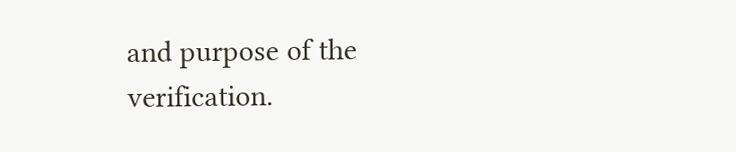and purpose of the verification.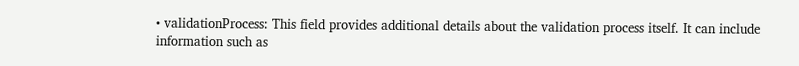• validationProcess: This field provides additional details about the validation process itself. It can include information such as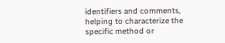identifiers and comments, helping to characterize the specific method or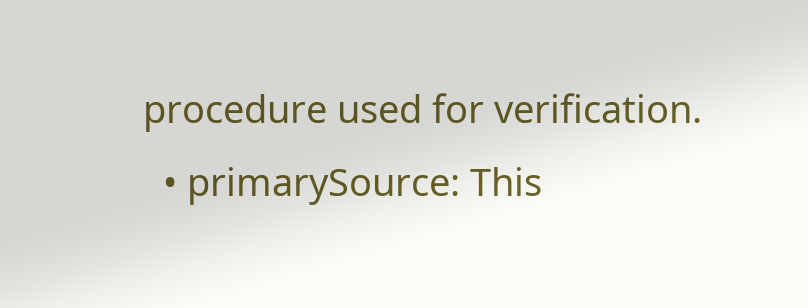procedure used for verification.
  • primarySource: This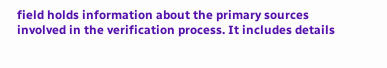field holds information about the primary sources involved in the verification process. It includes details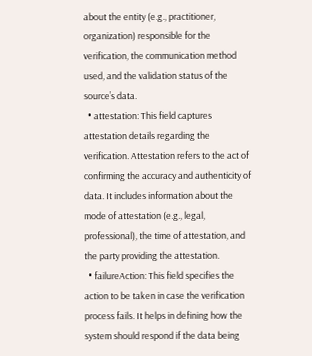about the entity (e.g., practitioner, organization) responsible for the verification, the communication method used, and the validation status of the source’s data.
  • attestation: This field captures attestation details regarding the verification. Attestation refers to the act of confirming the accuracy and authenticity of data. It includes information about the mode of attestation (e.g., legal, professional), the time of attestation, and the party providing the attestation.
  • failureAction: This field specifies the action to be taken in case the verification process fails. It helps in defining how the system should respond if the data being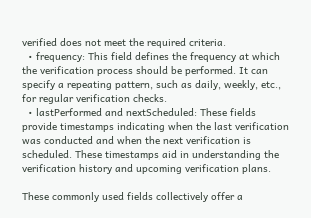verified does not meet the required criteria.
  • frequency: This field defines the frequency at which the verification process should be performed. It can specify a repeating pattern, such as daily, weekly, etc., for regular verification checks.
  • lastPerformed and nextScheduled: These fields provide timestamps indicating when the last verification was conducted and when the next verification is scheduled. These timestamps aid in understanding the verification history and upcoming verification plans.

These commonly used fields collectively offer a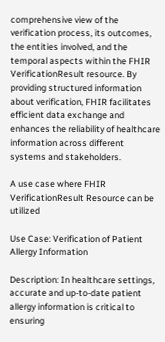comprehensive view of the verification process, its outcomes, the entities involved, and the temporal aspects within the FHIR VerificationResult resource. By providing structured information about verification, FHIR facilitates efficient data exchange and enhances the reliability of healthcare information across different systems and stakeholders.

A use case where FHIR VerificationResult Resource can be utilized

Use Case: Verification of Patient Allergy Information

Description: In healthcare settings, accurate and up-to-date patient allergy information is critical to ensuring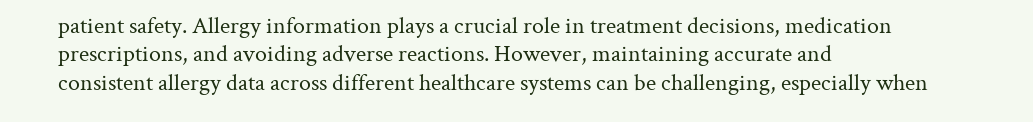patient safety. Allergy information plays a crucial role in treatment decisions, medication prescriptions, and avoiding adverse reactions. However, maintaining accurate and consistent allergy data across different healthcare systems can be challenging, especially when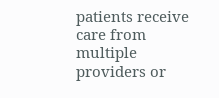patients receive care from multiple providers or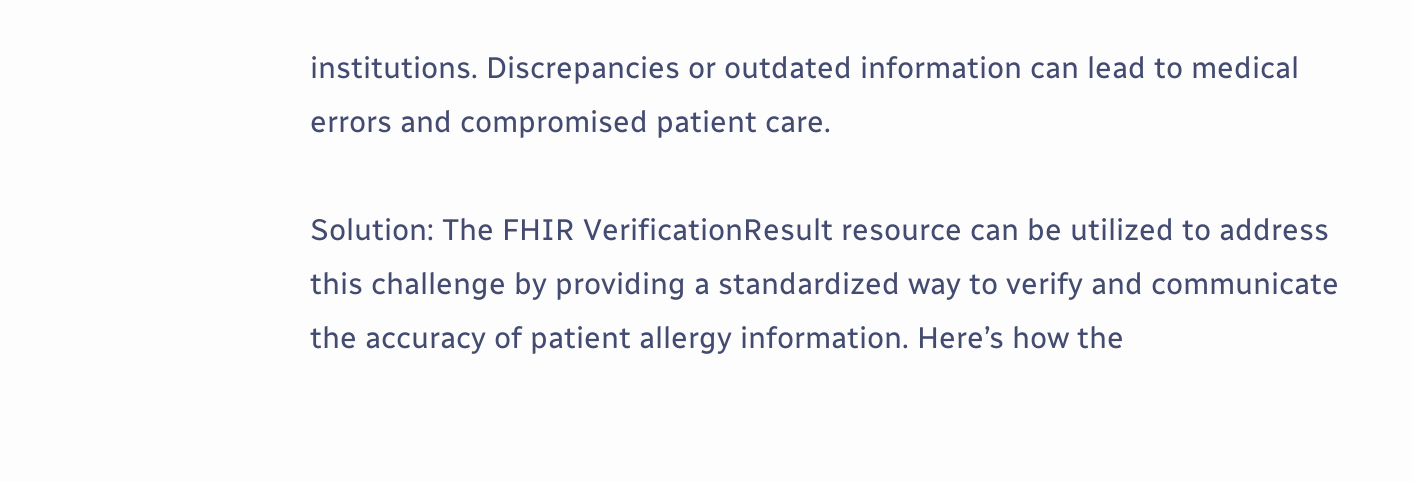institutions. Discrepancies or outdated information can lead to medical errors and compromised patient care.

Solution: The FHIR VerificationResult resource can be utilized to address this challenge by providing a standardized way to verify and communicate the accuracy of patient allergy information. Here’s how the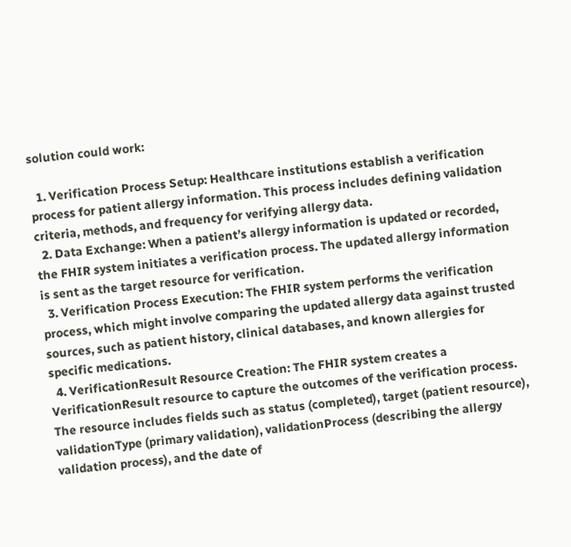solution could work:

  1. Verification Process Setup: Healthcare institutions establish a verification process for patient allergy information. This process includes defining validation criteria, methods, and frequency for verifying allergy data.
  2. Data Exchange: When a patient’s allergy information is updated or recorded, the FHIR system initiates a verification process. The updated allergy information is sent as the target resource for verification.
  3. Verification Process Execution: The FHIR system performs the verification process, which might involve comparing the updated allergy data against trusted sources, such as patient history, clinical databases, and known allergies for specific medications.
  4. VerificationResult Resource Creation: The FHIR system creates a VerificationResult resource to capture the outcomes of the verification process. The resource includes fields such as status (completed), target (patient resource), validationType (primary validation), validationProcess (describing the allergy validation process), and the date of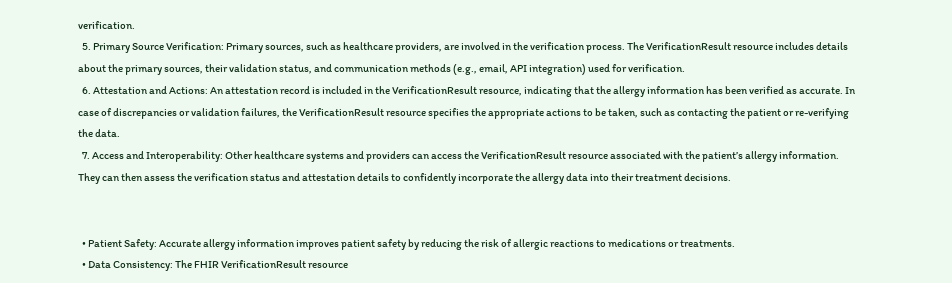verification.
  5. Primary Source Verification: Primary sources, such as healthcare providers, are involved in the verification process. The VerificationResult resource includes details about the primary sources, their validation status, and communication methods (e.g., email, API integration) used for verification.
  6. Attestation and Actions: An attestation record is included in the VerificationResult resource, indicating that the allergy information has been verified as accurate. In case of discrepancies or validation failures, the VerificationResult resource specifies the appropriate actions to be taken, such as contacting the patient or re-verifying the data.
  7. Access and Interoperability: Other healthcare systems and providers can access the VerificationResult resource associated with the patient’s allergy information. They can then assess the verification status and attestation details to confidently incorporate the allergy data into their treatment decisions.


  • Patient Safety: Accurate allergy information improves patient safety by reducing the risk of allergic reactions to medications or treatments.
  • Data Consistency: The FHIR VerificationResult resource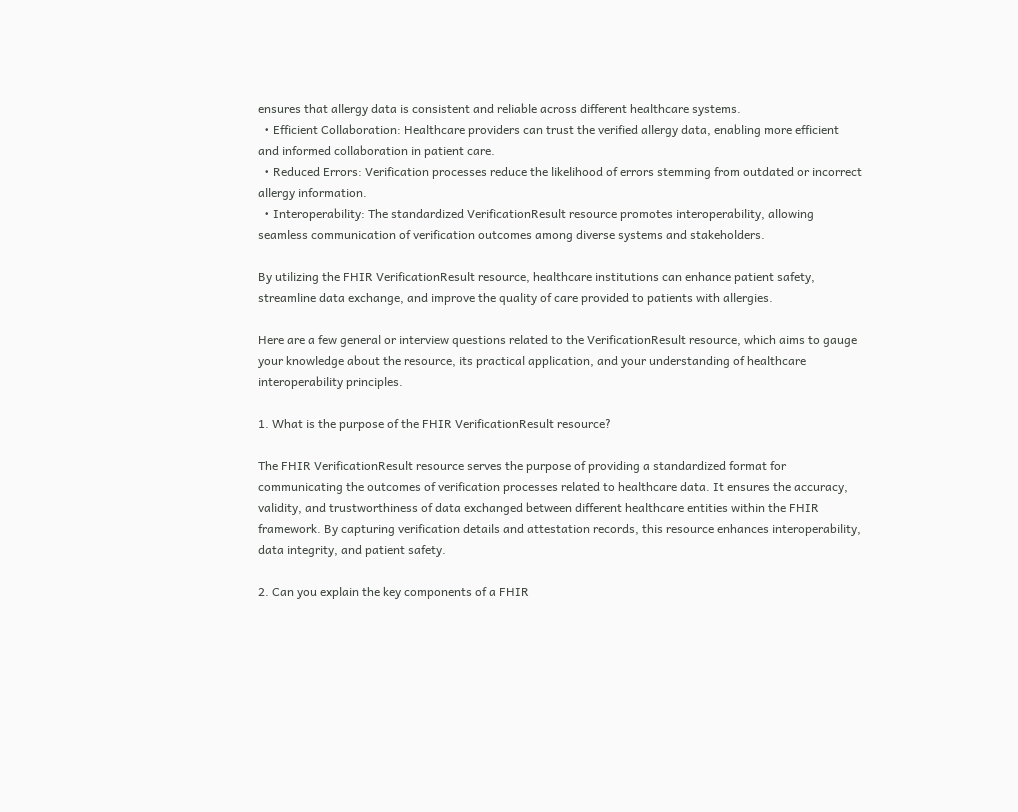ensures that allergy data is consistent and reliable across different healthcare systems.
  • Efficient Collaboration: Healthcare providers can trust the verified allergy data, enabling more efficient and informed collaboration in patient care.
  • Reduced Errors: Verification processes reduce the likelihood of errors stemming from outdated or incorrect allergy information.
  • Interoperability: The standardized VerificationResult resource promotes interoperability, allowing seamless communication of verification outcomes among diverse systems and stakeholders.

By utilizing the FHIR VerificationResult resource, healthcare institutions can enhance patient safety, streamline data exchange, and improve the quality of care provided to patients with allergies.

Here are a few general or interview questions related to the VerificationResult resource, which aims to gauge your knowledge about the resource, its practical application, and your understanding of healthcare interoperability principles.

1. What is the purpose of the FHIR VerificationResult resource?

The FHIR VerificationResult resource serves the purpose of providing a standardized format for communicating the outcomes of verification processes related to healthcare data. It ensures the accuracy, validity, and trustworthiness of data exchanged between different healthcare entities within the FHIR framework. By capturing verification details and attestation records, this resource enhances interoperability, data integrity, and patient safety.

2. Can you explain the key components of a FHIR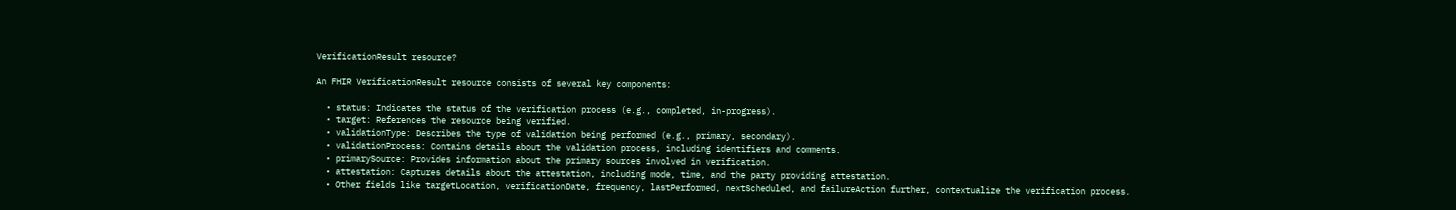VerificationResult resource?

An FHIR VerificationResult resource consists of several key components:

  • status: Indicates the status of the verification process (e.g., completed, in-progress).
  • target: References the resource being verified.
  • validationType: Describes the type of validation being performed (e.g., primary, secondary).
  • validationProcess: Contains details about the validation process, including identifiers and comments.
  • primarySource: Provides information about the primary sources involved in verification.
  • attestation: Captures details about the attestation, including mode, time, and the party providing attestation.
  • Other fields like targetLocation, verificationDate, frequency, lastPerformed, nextScheduled, and failureAction further, contextualize the verification process.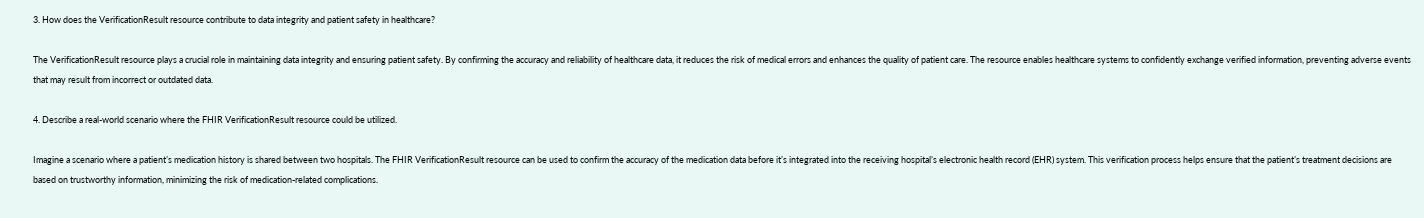3. How does the VerificationResult resource contribute to data integrity and patient safety in healthcare?

The VerificationResult resource plays a crucial role in maintaining data integrity and ensuring patient safety. By confirming the accuracy and reliability of healthcare data, it reduces the risk of medical errors and enhances the quality of patient care. The resource enables healthcare systems to confidently exchange verified information, preventing adverse events that may result from incorrect or outdated data.

4. Describe a real-world scenario where the FHIR VerificationResult resource could be utilized.

Imagine a scenario where a patient’s medication history is shared between two hospitals. The FHIR VerificationResult resource can be used to confirm the accuracy of the medication data before it’s integrated into the receiving hospital’s electronic health record (EHR) system. This verification process helps ensure that the patient’s treatment decisions are based on trustworthy information, minimizing the risk of medication-related complications.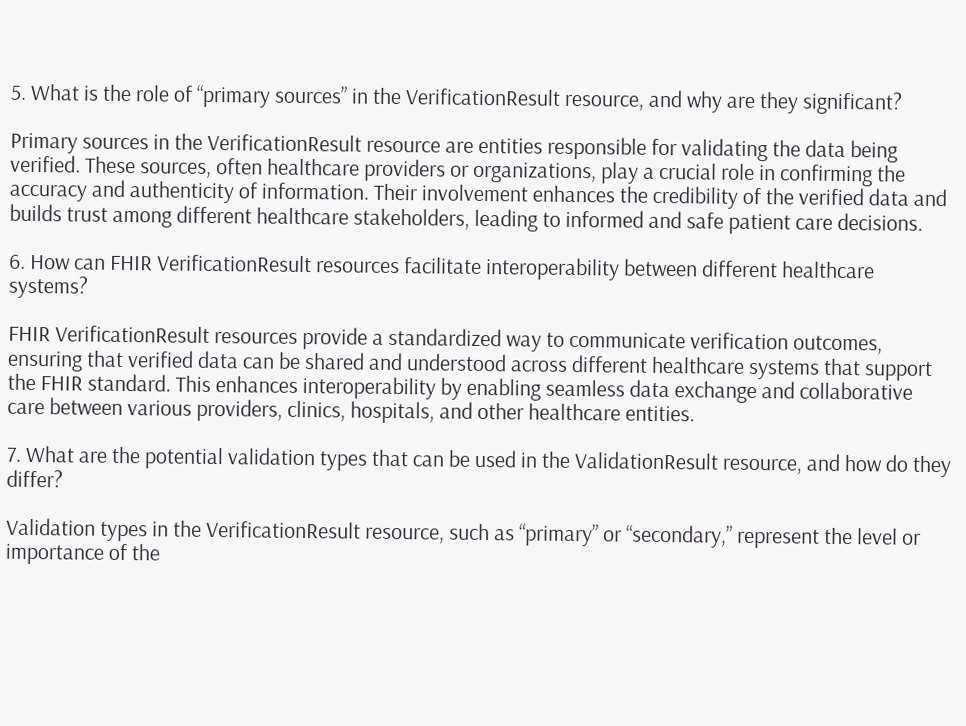5. What is the role of “primary sources” in the VerificationResult resource, and why are they significant?

Primary sources in the VerificationResult resource are entities responsible for validating the data being verified. These sources, often healthcare providers or organizations, play a crucial role in confirming the accuracy and authenticity of information. Their involvement enhances the credibility of the verified data and builds trust among different healthcare stakeholders, leading to informed and safe patient care decisions.

6. How can FHIR VerificationResult resources facilitate interoperability between different healthcare systems?

FHIR VerificationResult resources provide a standardized way to communicate verification outcomes, ensuring that verified data can be shared and understood across different healthcare systems that support the FHIR standard. This enhances interoperability by enabling seamless data exchange and collaborative care between various providers, clinics, hospitals, and other healthcare entities.

7. What are the potential validation types that can be used in the ValidationResult resource, and how do they differ?

Validation types in the VerificationResult resource, such as “primary” or “secondary,” represent the level or importance of the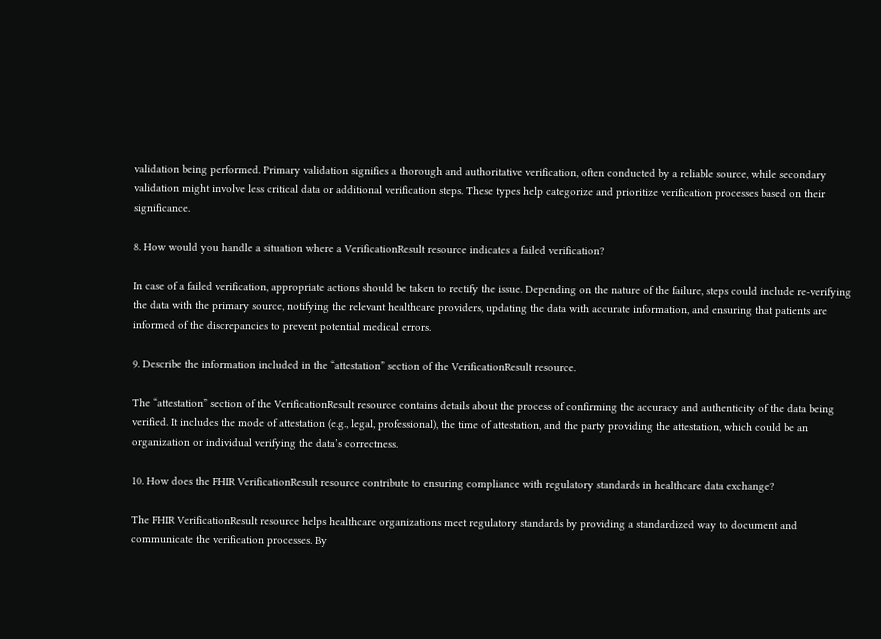validation being performed. Primary validation signifies a thorough and authoritative verification, often conducted by a reliable source, while secondary validation might involve less critical data or additional verification steps. These types help categorize and prioritize verification processes based on their significance.

8. How would you handle a situation where a VerificationResult resource indicates a failed verification?

In case of a failed verification, appropriate actions should be taken to rectify the issue. Depending on the nature of the failure, steps could include re-verifying the data with the primary source, notifying the relevant healthcare providers, updating the data with accurate information, and ensuring that patients are informed of the discrepancies to prevent potential medical errors.

9. Describe the information included in the “attestation” section of the VerificationResult resource.

The “attestation” section of the VerificationResult resource contains details about the process of confirming the accuracy and authenticity of the data being verified. It includes the mode of attestation (e.g., legal, professional), the time of attestation, and the party providing the attestation, which could be an organization or individual verifying the data’s correctness.

10. How does the FHIR VerificationResult resource contribute to ensuring compliance with regulatory standards in healthcare data exchange?

The FHIR VerificationResult resource helps healthcare organizations meet regulatory standards by providing a standardized way to document and communicate the verification processes. By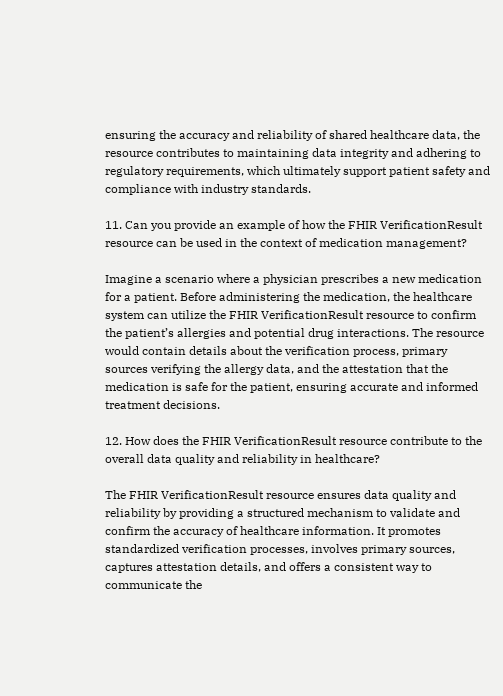ensuring the accuracy and reliability of shared healthcare data, the resource contributes to maintaining data integrity and adhering to regulatory requirements, which ultimately support patient safety and compliance with industry standards.

11. Can you provide an example of how the FHIR VerificationResult resource can be used in the context of medication management?

Imagine a scenario where a physician prescribes a new medication for a patient. Before administering the medication, the healthcare system can utilize the FHIR VerificationResult resource to confirm the patient’s allergies and potential drug interactions. The resource would contain details about the verification process, primary sources verifying the allergy data, and the attestation that the medication is safe for the patient, ensuring accurate and informed treatment decisions.

12. How does the FHIR VerificationResult resource contribute to the overall data quality and reliability in healthcare?

The FHIR VerificationResult resource ensures data quality and reliability by providing a structured mechanism to validate and confirm the accuracy of healthcare information. It promotes standardized verification processes, involves primary sources, captures attestation details, and offers a consistent way to communicate the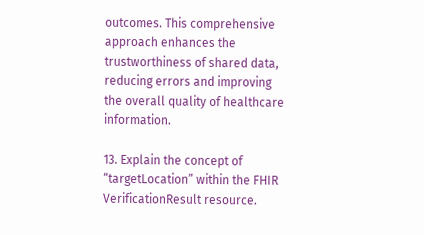outcomes. This comprehensive approach enhances the trustworthiness of shared data, reducing errors and improving the overall quality of healthcare information.

13. Explain the concept of “targetLocation” within the FHIR VerificationResult resource.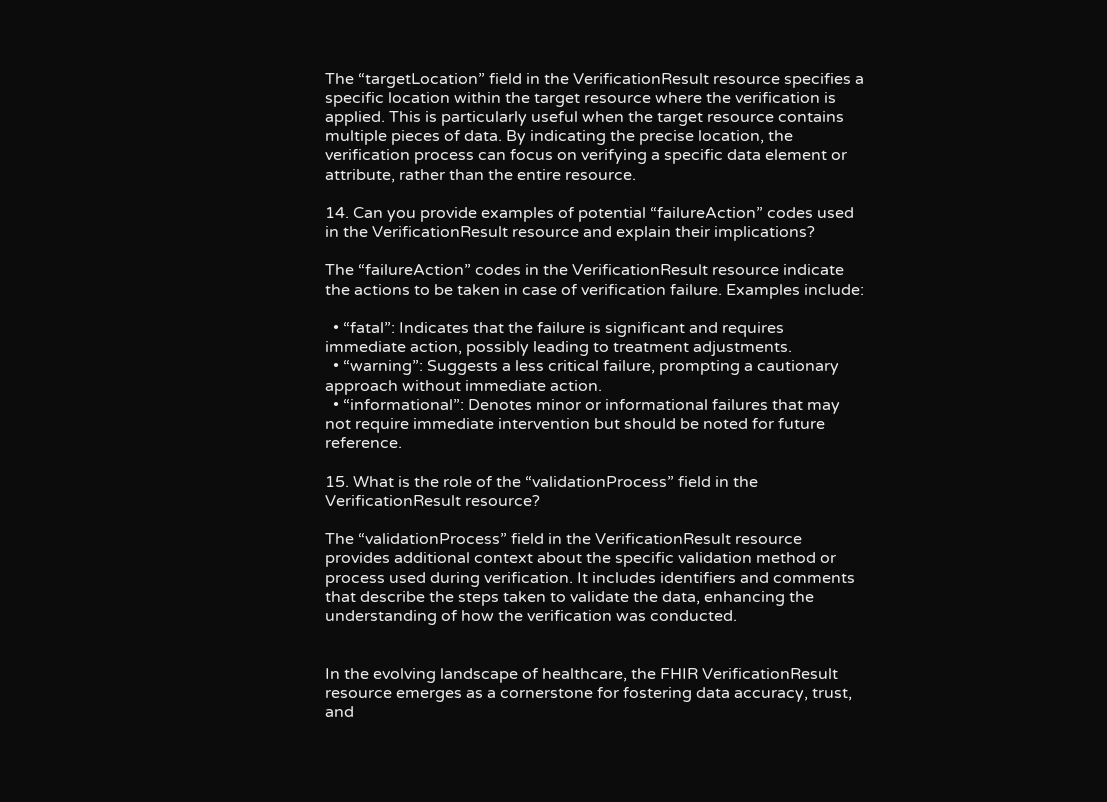The “targetLocation” field in the VerificationResult resource specifies a specific location within the target resource where the verification is applied. This is particularly useful when the target resource contains multiple pieces of data. By indicating the precise location, the verification process can focus on verifying a specific data element or attribute, rather than the entire resource.

14. Can you provide examples of potential “failureAction” codes used in the VerificationResult resource and explain their implications?

The “failureAction” codes in the VerificationResult resource indicate the actions to be taken in case of verification failure. Examples include:

  • “fatal”: Indicates that the failure is significant and requires immediate action, possibly leading to treatment adjustments.
  • “warning”: Suggests a less critical failure, prompting a cautionary approach without immediate action.
  • “informational”: Denotes minor or informational failures that may not require immediate intervention but should be noted for future reference.

15. What is the role of the “validationProcess” field in the VerificationResult resource?

The “validationProcess” field in the VerificationResult resource provides additional context about the specific validation method or process used during verification. It includes identifiers and comments that describe the steps taken to validate the data, enhancing the understanding of how the verification was conducted.


In the evolving landscape of healthcare, the FHIR VerificationResult resource emerges as a cornerstone for fostering data accuracy, trust, and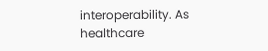interoperability. As healthcare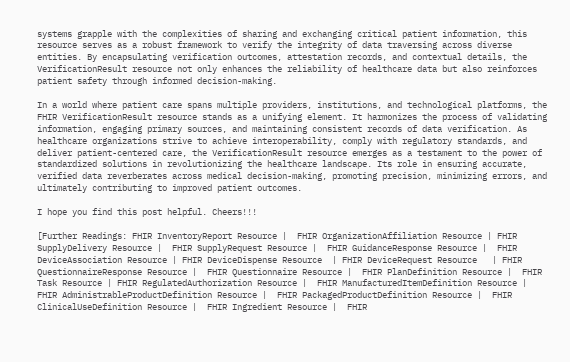systems grapple with the complexities of sharing and exchanging critical patient information, this resource serves as a robust framework to verify the integrity of data traversing across diverse entities. By encapsulating verification outcomes, attestation records, and contextual details, the VerificationResult resource not only enhances the reliability of healthcare data but also reinforces patient safety through informed decision-making.

In a world where patient care spans multiple providers, institutions, and technological platforms, the FHIR VerificationResult resource stands as a unifying element. It harmonizes the process of validating information, engaging primary sources, and maintaining consistent records of data verification. As healthcare organizations strive to achieve interoperability, comply with regulatory standards, and deliver patient-centered care, the VerificationResult resource emerges as a testament to the power of standardized solutions in revolutionizing the healthcare landscape. Its role in ensuring accurate, verified data reverberates across medical decision-making, promoting precision, minimizing errors, and ultimately contributing to improved patient outcomes.

I hope you find this post helpful. Cheers!!!

[Further Readings: FHIR InventoryReport Resource |  FHIR OrganizationAffiliation Resource | FHIR SupplyDelivery Resource |  FHIR SupplyRequest Resource |  FHIR GuidanceResponse Resource |  FHIR DeviceAssociation Resource | FHIR DeviceDispense Resource  | FHIR DeviceRequest Resource   | FHIR QuestionnaireResponse Resource |  FHIR Questionnaire Resource |  FHIR PlanDefinition Resource |  FHIR Task Resource | FHIR RegulatedAuthorization Resource |  FHIR ManufacturedItemDefinition Resource |  FHIR AdministrableProductDefinition Resource |  FHIR PackagedProductDefinition Resource |  FHIR ClinicalUseDefinition Resource |  FHIR Ingredient Resource |  FHIR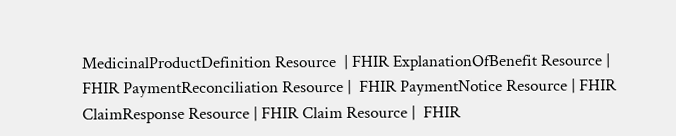MedicinalProductDefinition Resource  | FHIR ExplanationOfBenefit Resource | FHIR PaymentReconciliation Resource |  FHIR PaymentNotice Resource | FHIR ClaimResponse Resource | FHIR Claim Resource |  FHIR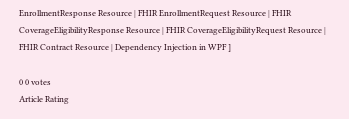EnrollmentResponse Resource | FHIR EnrollmentRequest Resource | FHIR CoverageEligibilityResponse Resource | FHIR CoverageEligibilityRequest Resource |  FHIR Contract Resource | Dependency Injection in WPF ]

0 0 votes
Article Rating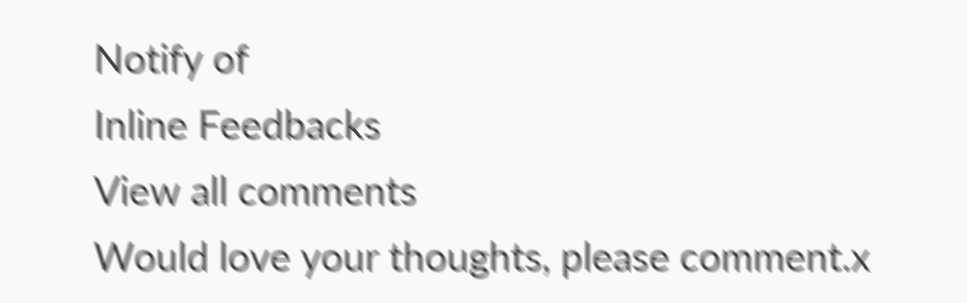Notify of
Inline Feedbacks
View all comments
Would love your thoughts, please comment.x